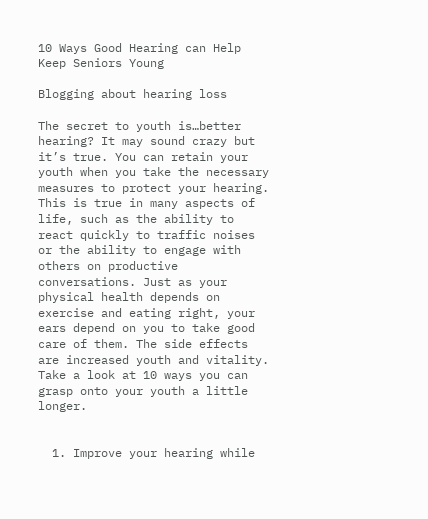10 Ways Good Hearing can Help Keep Seniors Young

Blogging about hearing loss

The secret to youth is…better hearing? It may sound crazy but it’s true. You can retain your youth when you take the necessary measures to protect your hearing. This is true in many aspects of life, such as the ability to react quickly to traffic noises or the ability to engage with others on productive conversations. Just as your physical health depends on exercise and eating right, your ears depend on you to take good care of them. The side effects are increased youth and vitality. Take a look at 10 ways you can grasp onto your youth a little longer.


  1. Improve your hearing while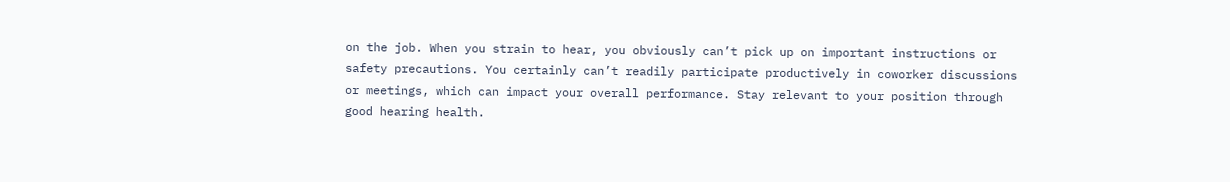on the job. When you strain to hear, you obviously can’t pick up on important instructions or safety precautions. You certainly can’t readily participate productively in coworker discussions or meetings, which can impact your overall performance. Stay relevant to your position through good hearing health.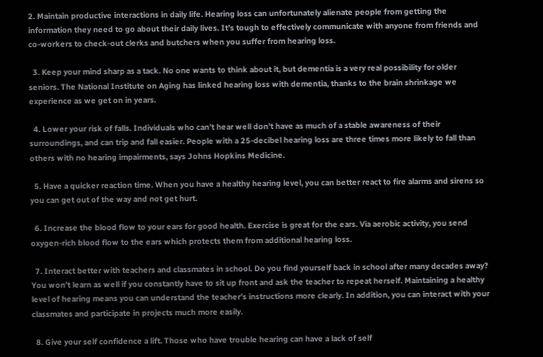2. Maintain productive interactions in daily life. Hearing loss can unfortunately alienate people from getting the information they need to go about their daily lives. It’s tough to effectively communicate with anyone from friends and co-workers to check-out clerks and butchers when you suffer from hearing loss.

  3. Keep your mind sharp as a tack. No one wants to think about it, but dementia is a very real possibility for older seniors. The National Institute on Aging has linked hearing loss with dementia, thanks to the brain shrinkage we experience as we get on in years.

  4. Lower your risk of falls. Individuals who can’t hear well don’t have as much of a stable awareness of their surroundings, and can trip and fall easier. People with a 25-decibel hearing loss are three times more likely to fall than others with no hearing impairments, says Johns Hopkins Medicine.

  5. Have a quicker reaction time. When you have a healthy hearing level, you can better react to fire alarms and sirens so you can get out of the way and not get hurt.

  6. Increase the blood flow to your ears for good health. Exercise is great for the ears. Via aerobic activity, you send oxygen-rich blood flow to the ears which protects them from additional hearing loss.

  7. Interact better with teachers and classmates in school. Do you find yourself back in school after many decades away? You won’t learn as well if you constantly have to sit up front and ask the teacher to repeat herself. Maintaining a healthy level of hearing means you can understand the teacher’s instructions more clearly. In addition, you can interact with your classmates and participate in projects much more easily.

  8. Give your self confidence a lift. Those who have trouble hearing can have a lack of self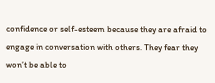confidence or self-esteem because they are afraid to engage in conversation with others. They fear they won’t be able to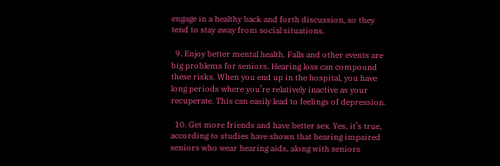engage in a healthy back and forth discussion, so they tend to stay away from social situations.

  9. Enjoy better mental health. Falls and other events are big problems for seniors. Hearing loss can compound these risks. When you end up in the hospital, you have long periods where you’re relatively inactive as your recuperate. This can easily lead to feelings of depression.

  10. Get more friends and have better sex. Yes, it’s true, according to studies have shown that hearing impaired seniors who wear hearing aids, along with seniors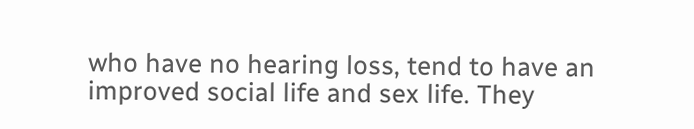who have no hearing loss, tend to have an improved social life and sex life. They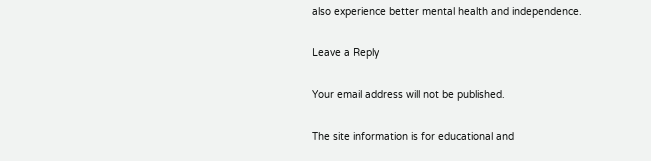also experience better mental health and independence.

Leave a Reply

Your email address will not be published.

The site information is for educational and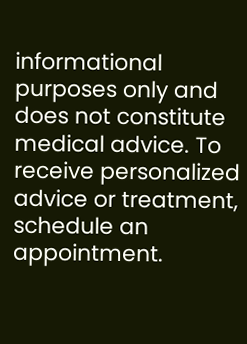informational purposes only and does not constitute medical advice. To receive personalized advice or treatment, schedule an appointment.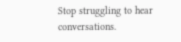Stop struggling to hear conversations.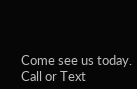Come see us today. Call or Text